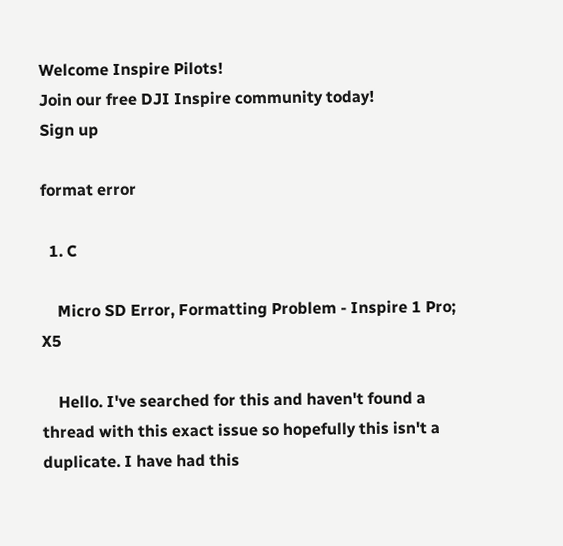Welcome Inspire Pilots!
Join our free DJI Inspire community today!
Sign up

format error

  1. C

    Micro SD Error, Formatting Problem - Inspire 1 Pro; X5

    Hello. I've searched for this and haven't found a thread with this exact issue so hopefully this isn't a duplicate. I have had this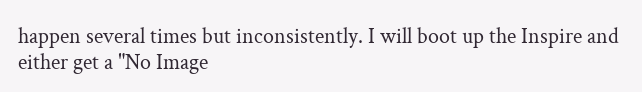happen several times but inconsistently. I will boot up the Inspire and either get a "No Image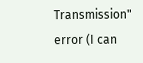Transmission" error (I can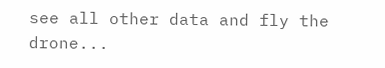see all other data and fly the drone...